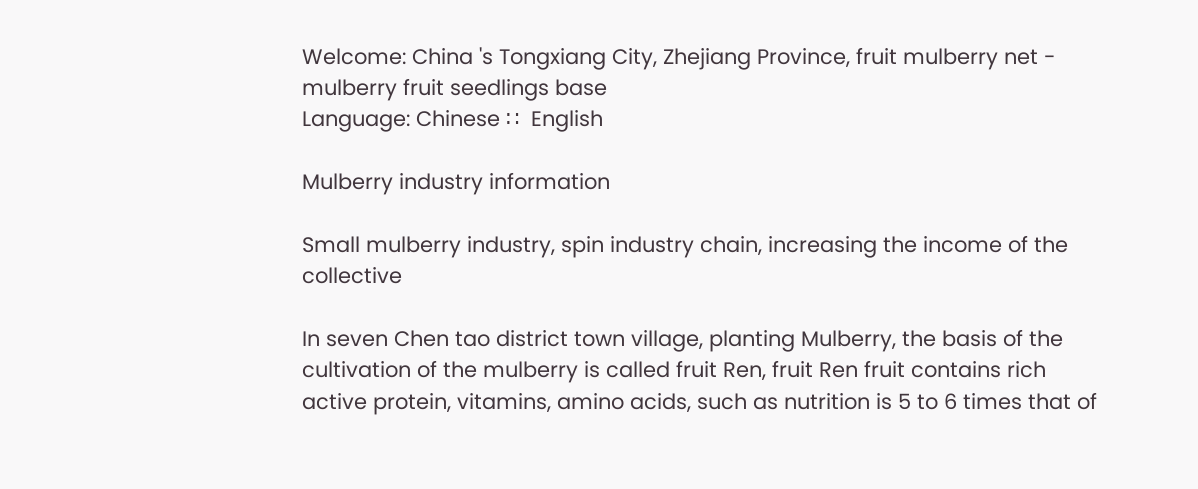Welcome: China 's Tongxiang City, Zhejiang Province, fruit mulberry net - mulberry fruit seedlings base
Language: Chinese ∷  English

Mulberry industry information

Small mulberry industry, spin industry chain, increasing the income of the collective

In seven Chen tao district town village, planting Mulberry, the basis of the cultivation of the mulberry is called fruit Ren, fruit Ren fruit contains rich active protein, vitamins, amino acids, such as nutrition is 5 to 6 times that of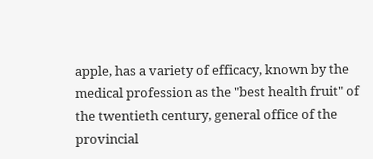apple, has a variety of efficacy, known by the medical profession as the "best health fruit" of the twentieth century, general office of the provincial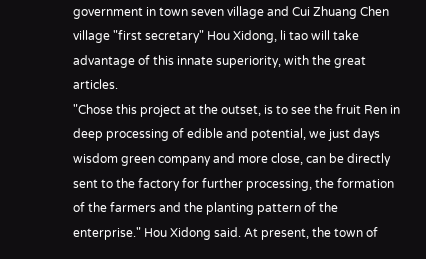government in town seven village and Cui Zhuang Chen village "first secretary" Hou Xidong, li tao will take advantage of this innate superiority, with the great articles.
"Chose this project at the outset, is to see the fruit Ren in deep processing of edible and potential, we just days wisdom green company and more close, can be directly sent to the factory for further processing, the formation of the farmers and the planting pattern of the enterprise." Hou Xidong said. At present, the town of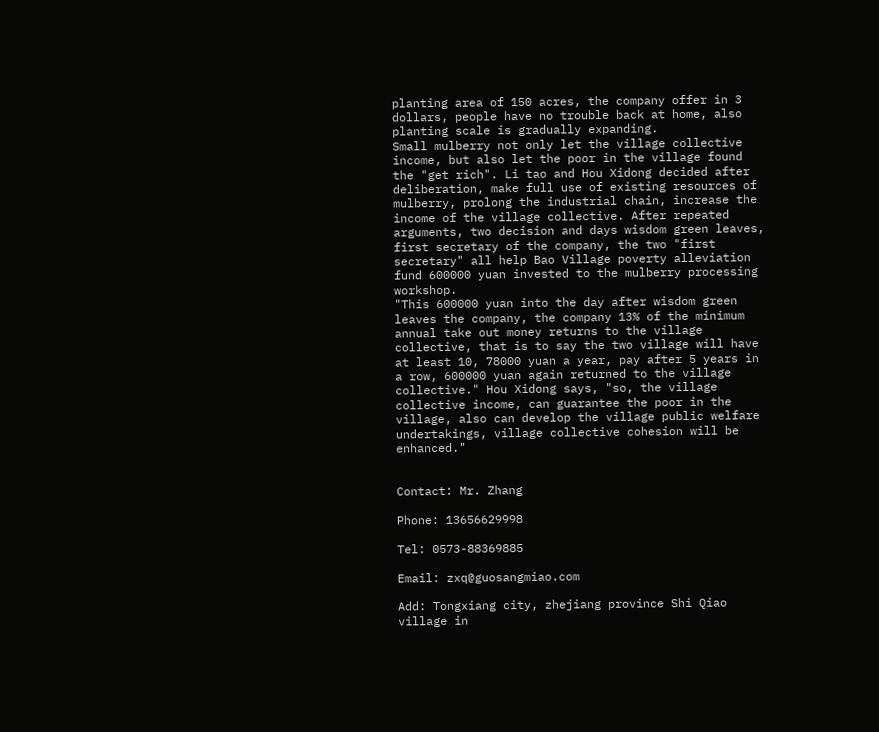planting area of 150 acres, the company offer in 3 dollars, people have no trouble back at home, also planting scale is gradually expanding.
Small mulberry not only let the village collective income, but also let the poor in the village found the "get rich". Li tao and Hou Xidong decided after deliberation, make full use of existing resources of mulberry, prolong the industrial chain, increase the income of the village collective. After repeated arguments, two decision and days wisdom green leaves, first secretary of the company, the two "first secretary" all help Bao Village poverty alleviation fund 600000 yuan invested to the mulberry processing workshop.
"This 600000 yuan into the day after wisdom green leaves the company, the company 13% of the minimum annual take out money returns to the village collective, that is to say the two village will have at least 10, 78000 yuan a year, pay after 5 years in a row, 600000 yuan again returned to the village collective." Hou Xidong says, "so, the village collective income, can guarantee the poor in the village, also can develop the village public welfare undertakings, village collective cohesion will be enhanced."


Contact: Mr. Zhang

Phone: 13656629998

Tel: 0573-88369885

Email: zxq@guosangmiao.com

Add: Tongxiang city, zhejiang province Shi Qiao village in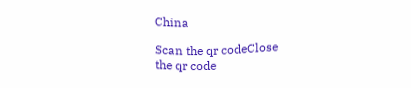China

Scan the qr codeClose
the qr code